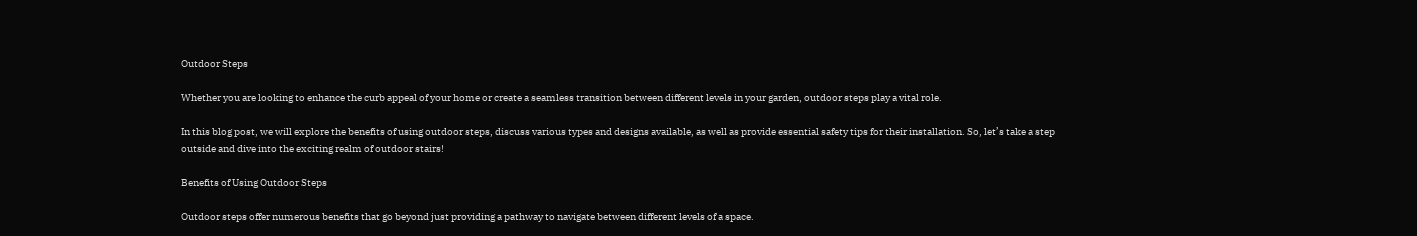Outdoor Steps

Whether you are looking to enhance the curb appeal of your home or create a seamless transition between different levels in your garden, outdoor steps play a vital role.

In this blog post, we will explore the benefits of using outdoor steps, discuss various types and designs available, as well as provide essential safety tips for their installation. So, let’s take a step outside and dive into the exciting realm of outdoor stairs!

Benefits of Using Outdoor Steps

Outdoor steps offer numerous benefits that go beyond just providing a pathway to navigate between different levels of a space.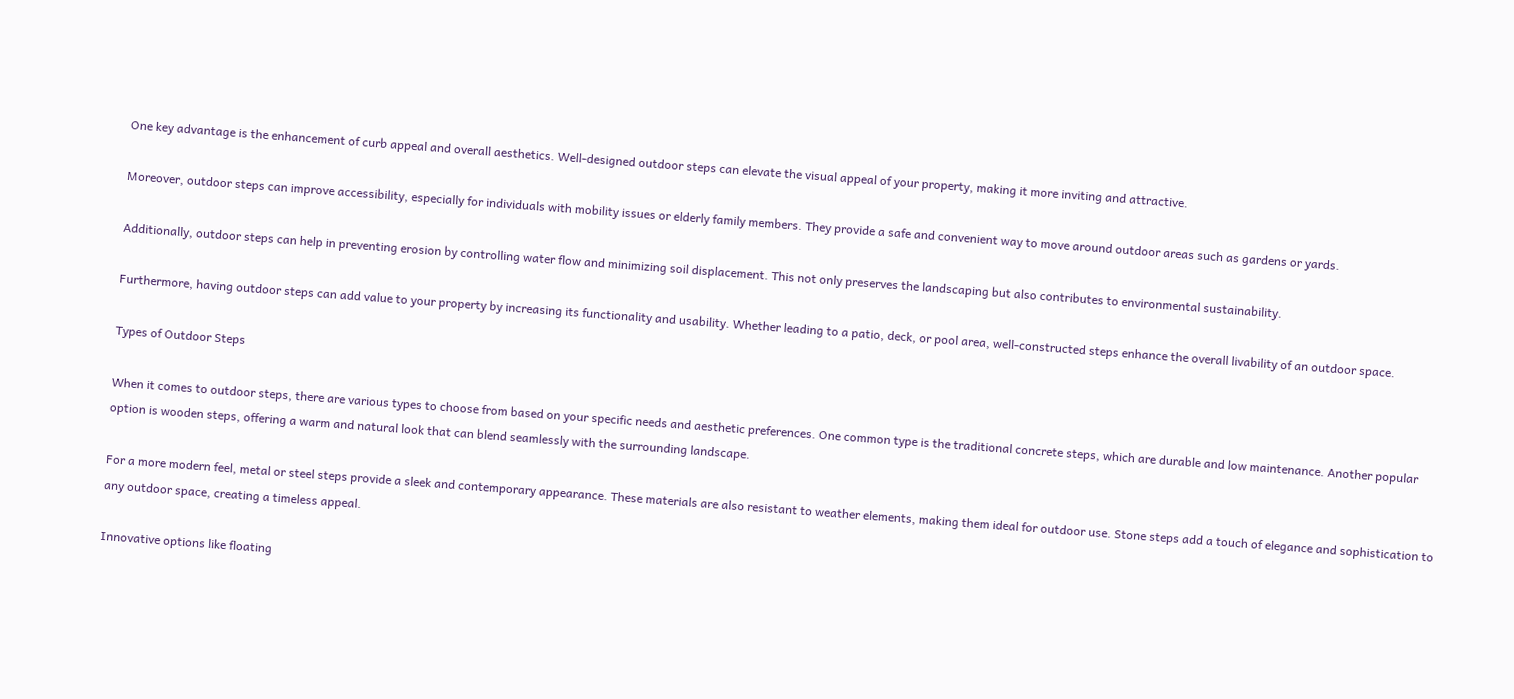One key advantage is the enhancement of curb appeal and overall aesthetics. Well-designed outdoor steps can elevate the visual appeal of your property, making it more inviting and attractive.

Moreover, outdoor steps can improve accessibility, especially for individuals with mobility issues or elderly family members. They provide a safe and convenient way to move around outdoor areas such as gardens or yards.

Additionally, outdoor steps can help in preventing erosion by controlling water flow and minimizing soil displacement. This not only preserves the landscaping but also contributes to environmental sustainability.

Furthermore, having outdoor steps can add value to your property by increasing its functionality and usability. Whether leading to a patio, deck, or pool area, well-constructed steps enhance the overall livability of an outdoor space.

Types of Outdoor Steps

When it comes to outdoor steps, there are various types to choose from based on your specific needs and aesthetic preferences. One common type is the traditional concrete steps, which are durable and low maintenance. Another popular option is wooden steps, offering a warm and natural look that can blend seamlessly with the surrounding landscape.

For a more modern feel, metal or steel steps provide a sleek and contemporary appearance. These materials are also resistant to weather elements, making them ideal for outdoor use. Stone steps add a touch of elegance and sophistication to any outdoor space, creating a timeless appeal.

Innovative options like floating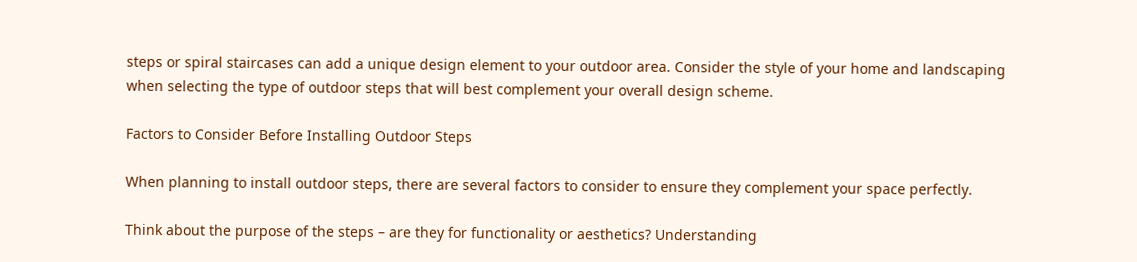steps or spiral staircases can add a unique design element to your outdoor area. Consider the style of your home and landscaping when selecting the type of outdoor steps that will best complement your overall design scheme.

Factors to Consider Before Installing Outdoor Steps

When planning to install outdoor steps, there are several factors to consider to ensure they complement your space perfectly.

Think about the purpose of the steps – are they for functionality or aesthetics? Understanding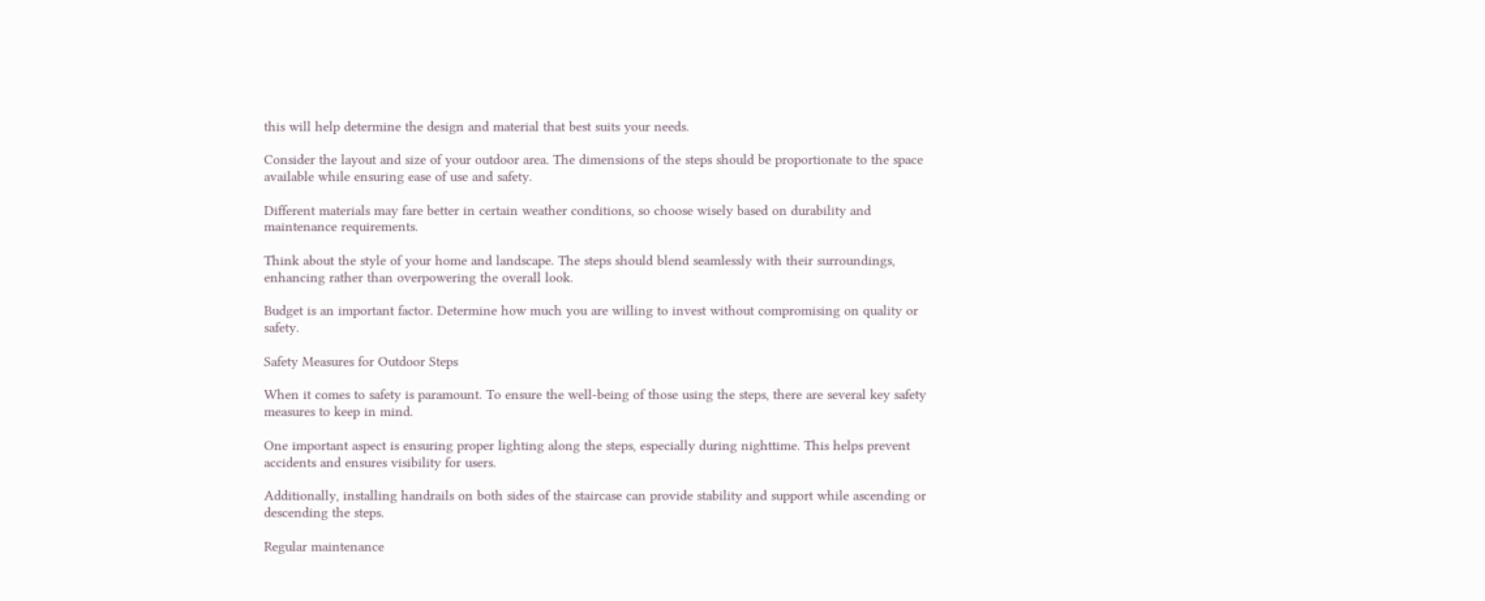this will help determine the design and material that best suits your needs.

Consider the layout and size of your outdoor area. The dimensions of the steps should be proportionate to the space available while ensuring ease of use and safety.

Different materials may fare better in certain weather conditions, so choose wisely based on durability and maintenance requirements.

Think about the style of your home and landscape. The steps should blend seamlessly with their surroundings, enhancing rather than overpowering the overall look.

Budget is an important factor. Determine how much you are willing to invest without compromising on quality or safety.

Safety Measures for Outdoor Steps

When it comes to safety is paramount. To ensure the well-being of those using the steps, there are several key safety measures to keep in mind.

One important aspect is ensuring proper lighting along the steps, especially during nighttime. This helps prevent accidents and ensures visibility for users.

Additionally, installing handrails on both sides of the staircase can provide stability and support while ascending or descending the steps.

Regular maintenance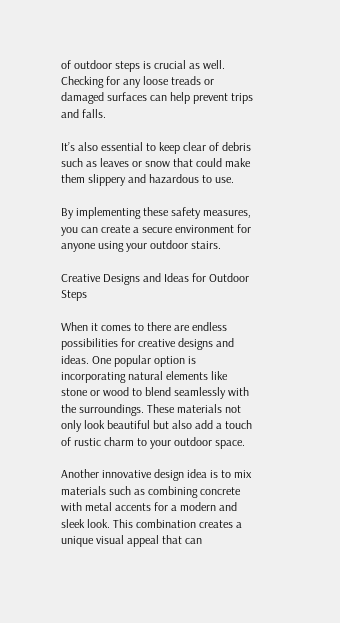of outdoor steps is crucial as well. Checking for any loose treads or damaged surfaces can help prevent trips and falls.

It’s also essential to keep clear of debris such as leaves or snow that could make them slippery and hazardous to use.

By implementing these safety measures, you can create a secure environment for anyone using your outdoor stairs.

Creative Designs and Ideas for Outdoor Steps

When it comes to there are endless possibilities for creative designs and ideas. One popular option is incorporating natural elements like stone or wood to blend seamlessly with the surroundings. These materials not only look beautiful but also add a touch of rustic charm to your outdoor space.

Another innovative design idea is to mix materials such as combining concrete with metal accents for a modern and sleek look. This combination creates a unique visual appeal that can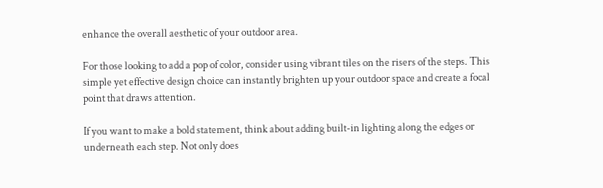enhance the overall aesthetic of your outdoor area.

For those looking to add a pop of color, consider using vibrant tiles on the risers of the steps. This simple yet effective design choice can instantly brighten up your outdoor space and create a focal point that draws attention.

If you want to make a bold statement, think about adding built-in lighting along the edges or underneath each step. Not only does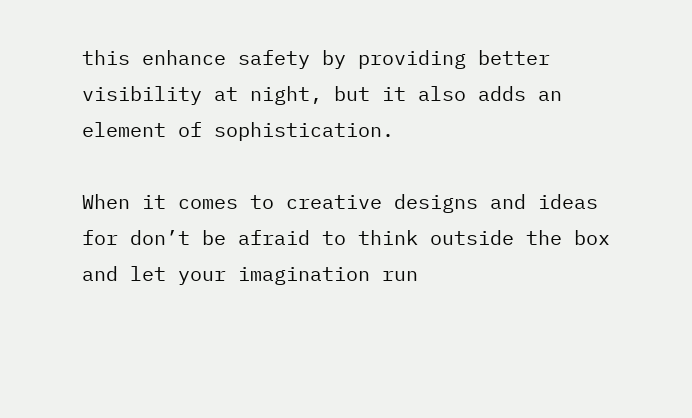this enhance safety by providing better visibility at night, but it also adds an element of sophistication.

When it comes to creative designs and ideas for don’t be afraid to think outside the box and let your imagination run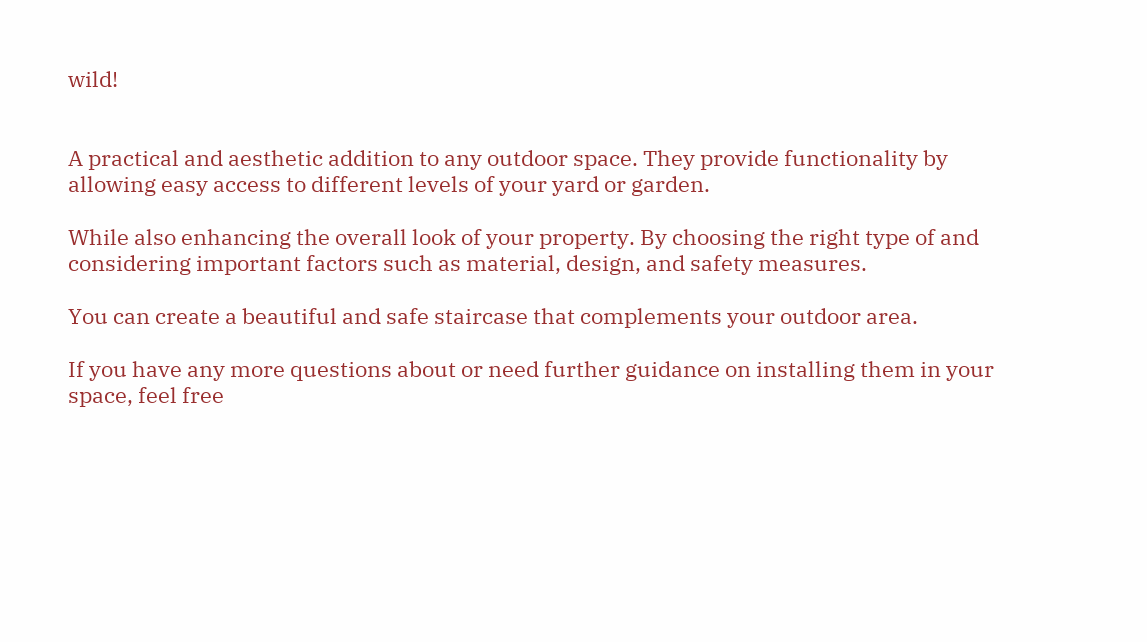wild!


A practical and aesthetic addition to any outdoor space. They provide functionality by allowing easy access to different levels of your yard or garden.

While also enhancing the overall look of your property. By choosing the right type of and considering important factors such as material, design, and safety measures.

You can create a beautiful and safe staircase that complements your outdoor area.

If you have any more questions about or need further guidance on installing them in your space, feel free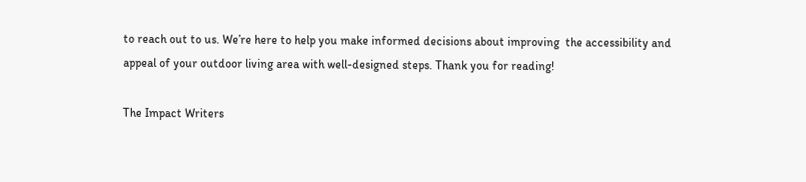to reach out to us. We’re here to help you make informed decisions about improving  the accessibility and appeal of your outdoor living area with well-designed steps. Thank you for reading!

The Impact Writers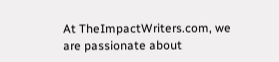At TheImpactWriters.com, we are passionate about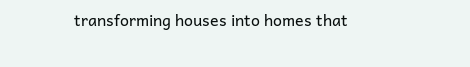transforming houses into homes that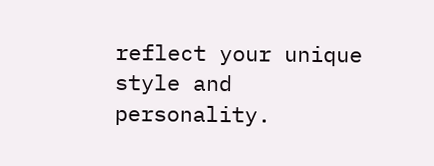reflect your unique style and personality.